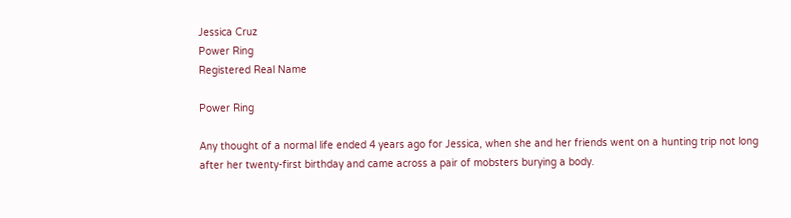Jessica Cruz
Power Ring
Registered Real Name

Power Ring

Any thought of a normal life ended 4 years ago for Jessica, when she and her friends went on a hunting trip not long after her twenty-first birthday and came across a pair of mobsters burying a body.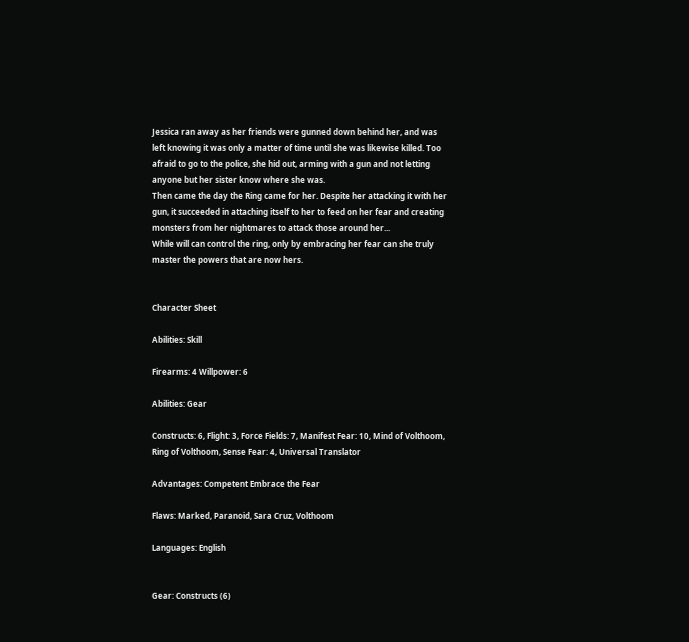Jessica ran away as her friends were gunned down behind her, and was left knowing it was only a matter of time until she was likewise killed. Too afraid to go to the police, she hid out, arming with a gun and not letting anyone but her sister know where she was.
Then came the day the Ring came for her. Despite her attacking it with her gun, it succeeded in attaching itself to her to feed on her fear and creating monsters from her nightmares to attack those around her...
While will can control the ring, only by embracing her fear can she truly master the powers that are now hers.


Character Sheet

Abilities: Skill

Firearms: 4 Willpower: 6

Abilities: Gear

Constructs: 6, Flight: 3, Force Fields: 7, Manifest Fear: 10, Mind of Volthoom, Ring of Volthoom, Sense Fear: 4, Universal Translator

Advantages: Competent Embrace the Fear

Flaws: Marked, Paranoid, Sara Cruz, Volthoom

Languages: English


Gear: Constructs (6)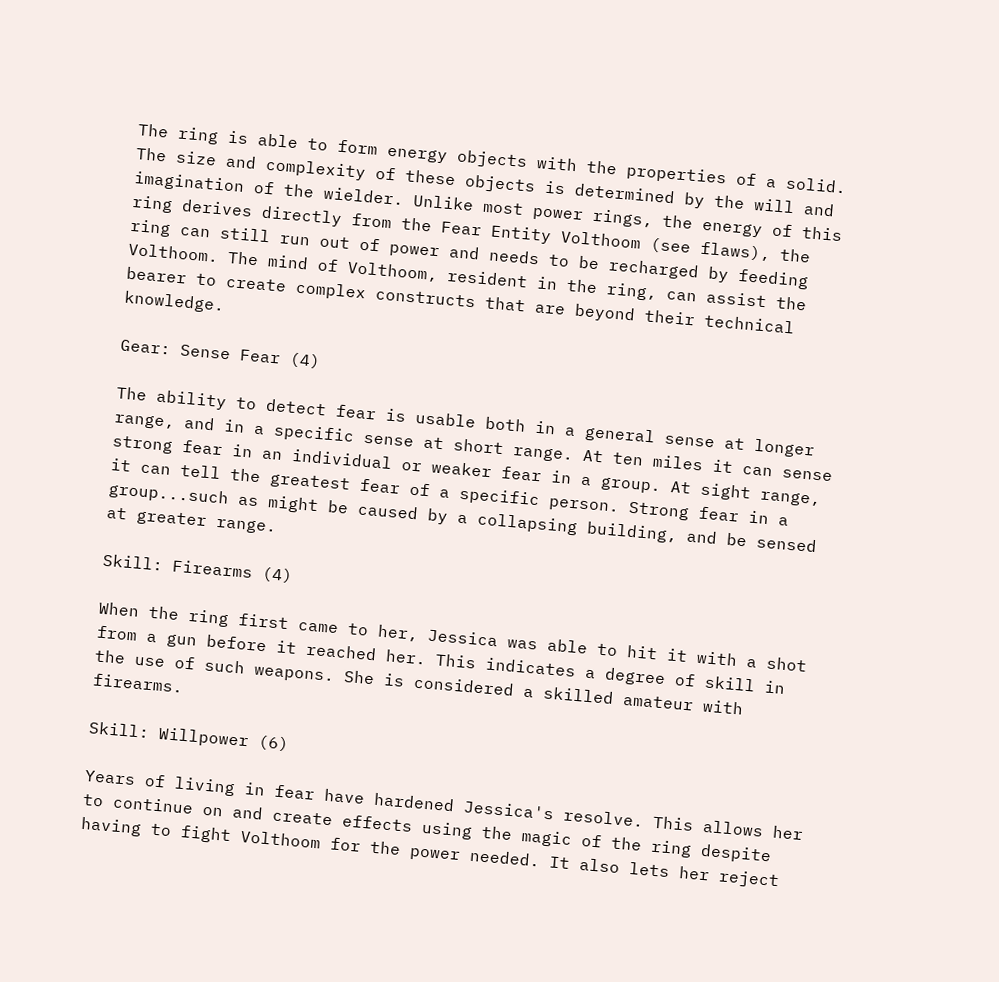The ring is able to form energy objects with the properties of a solid. The size and complexity of these objects is determined by the will and imagination of the wielder. Unlike most power rings, the energy of this ring derives directly from the Fear Entity Volthoom (see flaws), the ring can still run out of power and needs to be recharged by feeding Volthoom. The mind of Volthoom, resident in the ring, can assist the bearer to create complex constructs that are beyond their technical knowledge.

Gear: Sense Fear (4)

The ability to detect fear is usable both in a general sense at longer range, and in a specific sense at short range. At ten miles it can sense strong fear in an individual or weaker fear in a group. At sight range, it can tell the greatest fear of a specific person. Strong fear in a group...such as might be caused by a collapsing building, and be sensed at greater range.

Skill: Firearms (4)

When the ring first came to her, Jessica was able to hit it with a shot from a gun before it reached her. This indicates a degree of skill in the use of such weapons. She is considered a skilled amateur with firearms.

Skill: Willpower (6)

Years of living in fear have hardened Jessica's resolve. This allows her to continue on and create effects using the magic of the ring despite having to fight Volthoom for the power needed. It also lets her reject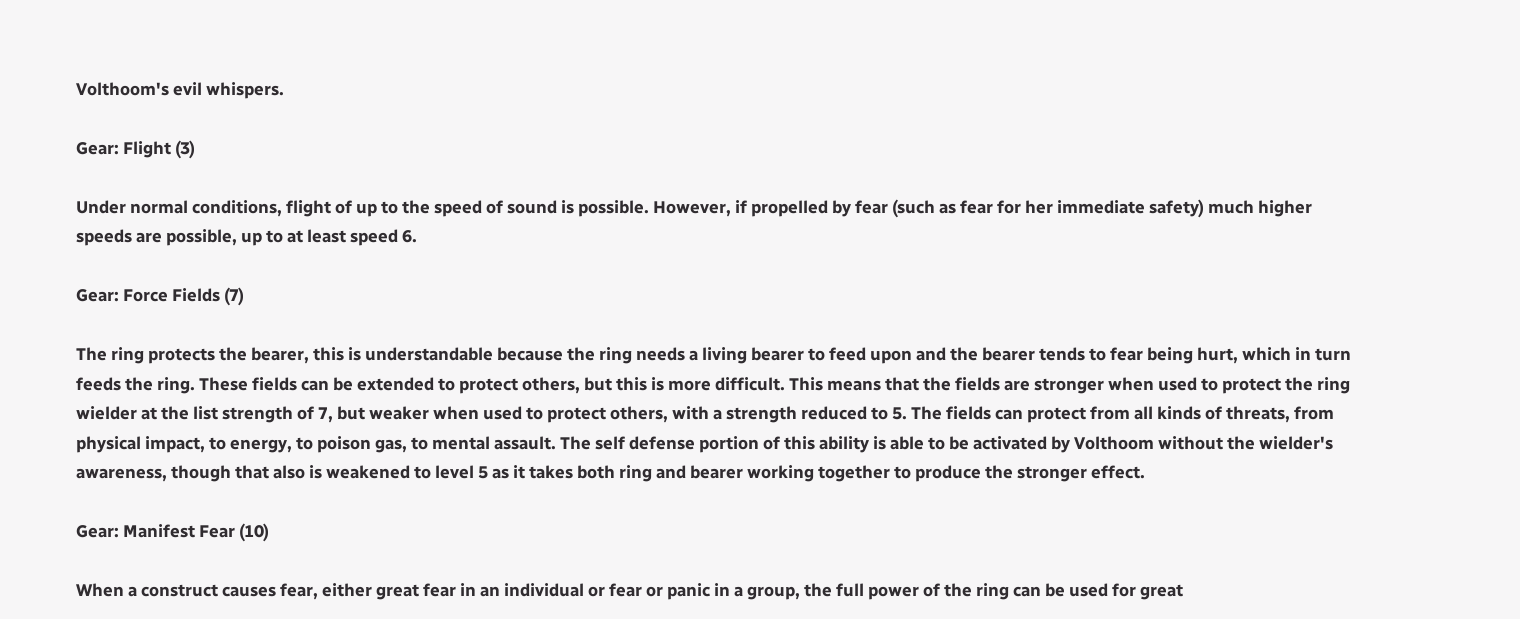Volthoom's evil whispers.

Gear: Flight (3)

Under normal conditions, flight of up to the speed of sound is possible. However, if propelled by fear (such as fear for her immediate safety) much higher speeds are possible, up to at least speed 6.

Gear: Force Fields (7)

The ring protects the bearer, this is understandable because the ring needs a living bearer to feed upon and the bearer tends to fear being hurt, which in turn feeds the ring. These fields can be extended to protect others, but this is more difficult. This means that the fields are stronger when used to protect the ring wielder at the list strength of 7, but weaker when used to protect others, with a strength reduced to 5. The fields can protect from all kinds of threats, from physical impact, to energy, to poison gas, to mental assault. The self defense portion of this ability is able to be activated by Volthoom without the wielder's awareness, though that also is weakened to level 5 as it takes both ring and bearer working together to produce the stronger effect.

Gear: Manifest Fear (10)

When a construct causes fear, either great fear in an individual or fear or panic in a group, the full power of the ring can be used for great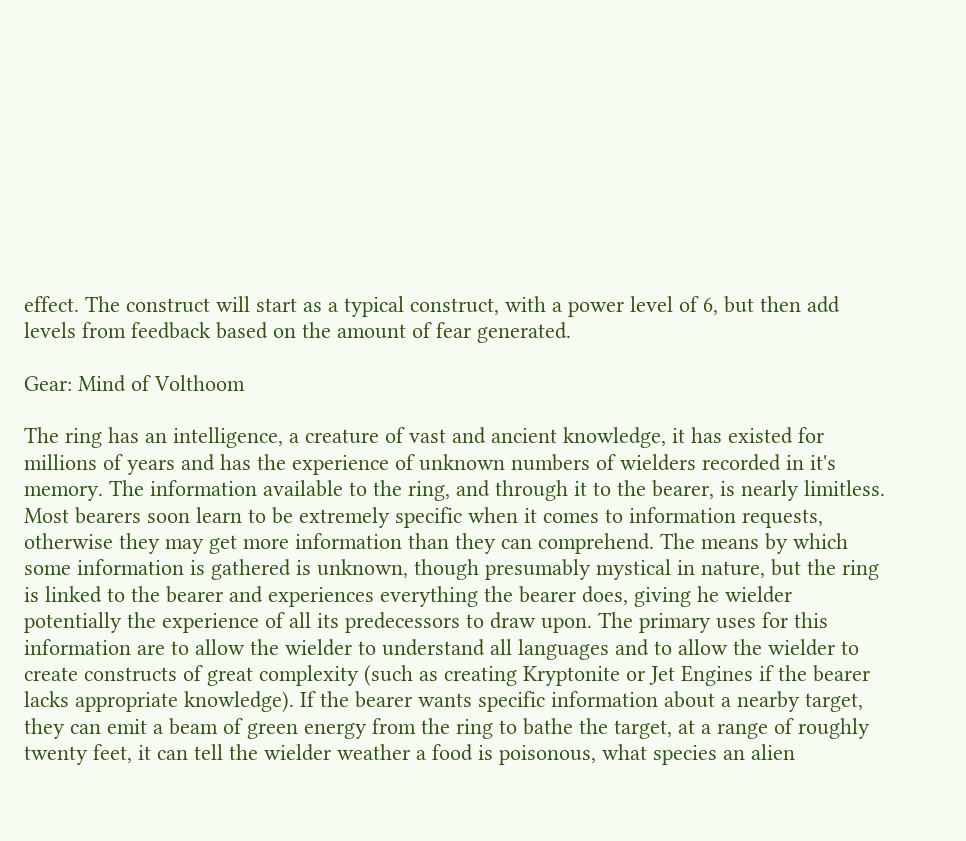effect. The construct will start as a typical construct, with a power level of 6, but then add levels from feedback based on the amount of fear generated.

Gear: Mind of Volthoom

The ring has an intelligence, a creature of vast and ancient knowledge, it has existed for millions of years and has the experience of unknown numbers of wielders recorded in it's memory. The information available to the ring, and through it to the bearer, is nearly limitless. Most bearers soon learn to be extremely specific when it comes to information requests, otherwise they may get more information than they can comprehend. The means by which some information is gathered is unknown, though presumably mystical in nature, but the ring is linked to the bearer and experiences everything the bearer does, giving he wielder potentially the experience of all its predecessors to draw upon. The primary uses for this information are to allow the wielder to understand all languages and to allow the wielder to create constructs of great complexity (such as creating Kryptonite or Jet Engines if the bearer lacks appropriate knowledge). If the bearer wants specific information about a nearby target, they can emit a beam of green energy from the ring to bathe the target, at a range of roughly twenty feet, it can tell the wielder weather a food is poisonous, what species an alien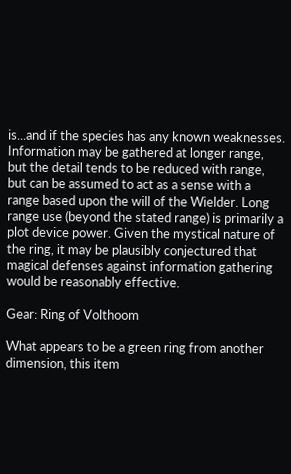is...and if the species has any known weaknesses. Information may be gathered at longer range, but the detail tends to be reduced with range, but can be assumed to act as a sense with a range based upon the will of the Wielder. Long range use (beyond the stated range) is primarily a plot device power. Given the mystical nature of the ring, it may be plausibly conjectured that magical defenses against information gathering would be reasonably effective.

Gear: Ring of Volthoom

What appears to be a green ring from another dimension, this item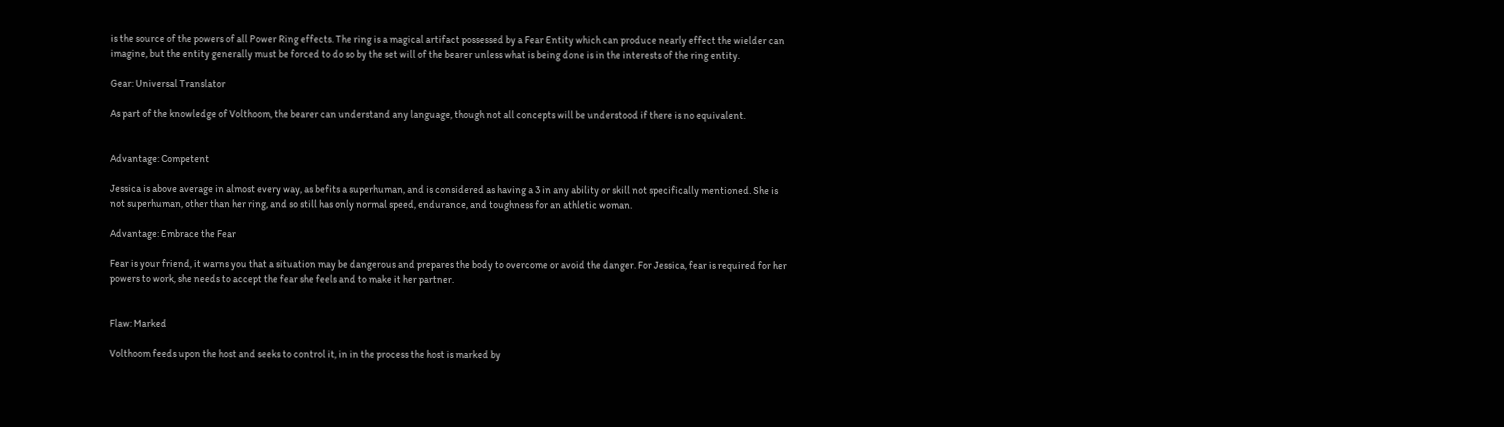is the source of the powers of all Power Ring effects. The ring is a magical artifact possessed by a Fear Entity which can produce nearly effect the wielder can imagine, but the entity generally must be forced to do so by the set will of the bearer unless what is being done is in the interests of the ring entity.

Gear: Universal Translator

As part of the knowledge of Volthoom, the bearer can understand any language, though not all concepts will be understood if there is no equivalent.


Advantage: Competent

Jessica is above average in almost every way, as befits a superhuman, and is considered as having a 3 in any ability or skill not specifically mentioned. She is not superhuman, other than her ring, and so still has only normal speed, endurance, and toughness for an athletic woman.

Advantage: Embrace the Fear

Fear is your friend, it warns you that a situation may be dangerous and prepares the body to overcome or avoid the danger. For Jessica, fear is required for her powers to work, she needs to accept the fear she feels and to make it her partner.


Flaw: Marked

Volthoom feeds upon the host and seeks to control it, in in the process the host is marked by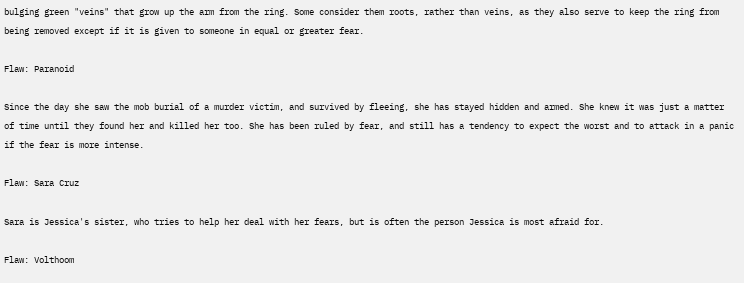bulging green "veins" that grow up the arm from the ring. Some consider them roots, rather than veins, as they also serve to keep the ring from being removed except if it is given to someone in equal or greater fear.

Flaw: Paranoid

Since the day she saw the mob burial of a murder victim, and survived by fleeing, she has stayed hidden and armed. She knew it was just a matter of time until they found her and killed her too. She has been ruled by fear, and still has a tendency to expect the worst and to attack in a panic if the fear is more intense.

Flaw: Sara Cruz

Sara is Jessica's sister, who tries to help her deal with her fears, but is often the person Jessica is most afraid for.

Flaw: Volthoom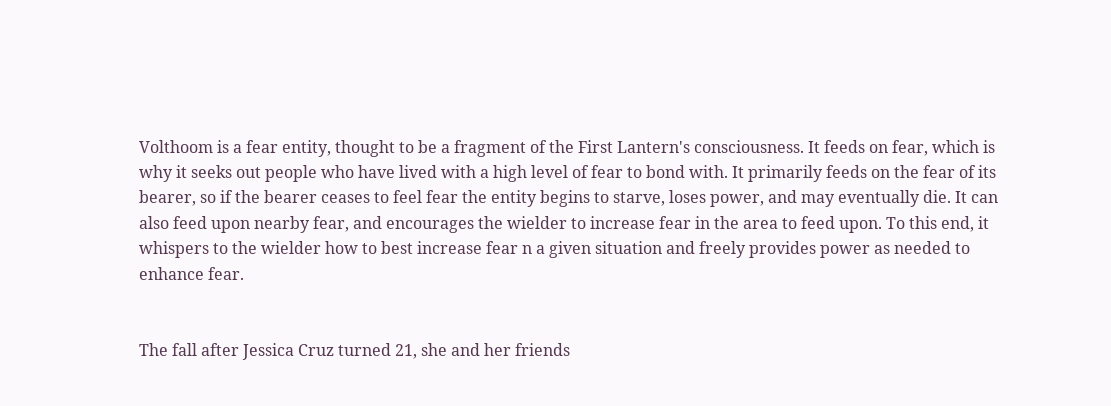Volthoom is a fear entity, thought to be a fragment of the First Lantern's consciousness. It feeds on fear, which is why it seeks out people who have lived with a high level of fear to bond with. It primarily feeds on the fear of its bearer, so if the bearer ceases to feel fear the entity begins to starve, loses power, and may eventually die. It can also feed upon nearby fear, and encourages the wielder to increase fear in the area to feed upon. To this end, it whispers to the wielder how to best increase fear n a given situation and freely provides power as needed to enhance fear.


The fall after Jessica Cruz turned 21, she and her friends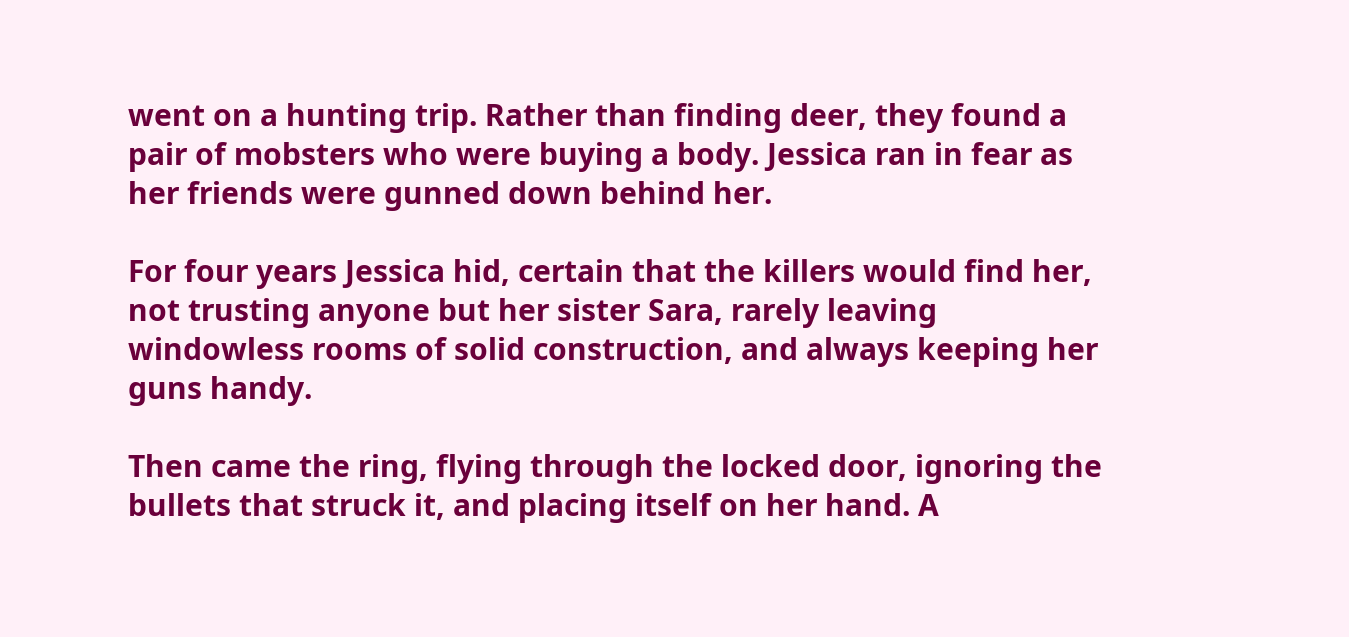went on a hunting trip. Rather than finding deer, they found a pair of mobsters who were buying a body. Jessica ran in fear as her friends were gunned down behind her.

For four years Jessica hid, certain that the killers would find her, not trusting anyone but her sister Sara, rarely leaving windowless rooms of solid construction, and always keeping her guns handy.

Then came the ring, flying through the locked door, ignoring the bullets that struck it, and placing itself on her hand. A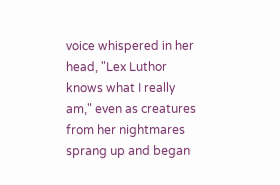voice whispered in her head, "Lex Luthor knows what I really am," even as creatures from her nightmares sprang up and began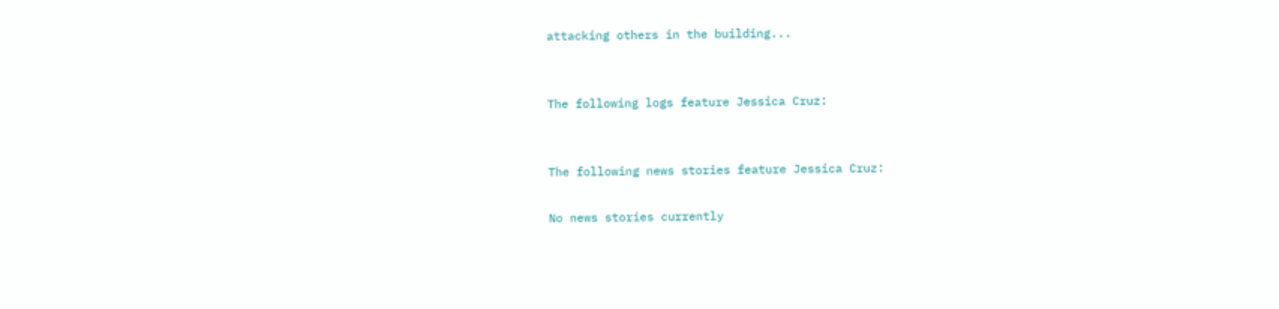attacking others in the building...


The following logs feature Jessica Cruz:


The following news stories feature Jessica Cruz:

No news stories currently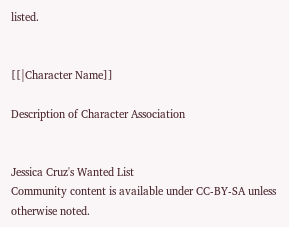listed.


[[|Character Name]]

Description of Character Association


Jessica Cruz's Wanted List
Community content is available under CC-BY-SA unless otherwise noted.